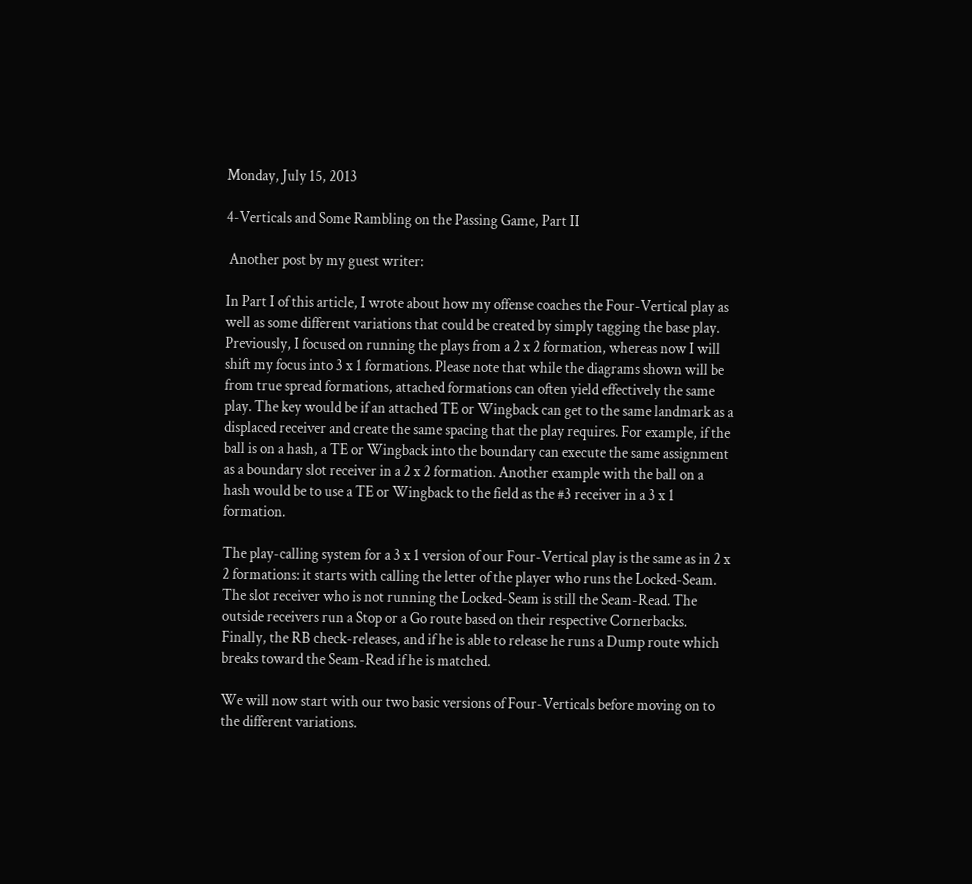Monday, July 15, 2013

4-Verticals and Some Rambling on the Passing Game, Part II

 Another post by my guest writer:

In Part I of this article, I wrote about how my offense coaches the Four-Vertical play as well as some different variations that could be created by simply tagging the base play. Previously, I focused on running the plays from a 2 x 2 formation, whereas now I will shift my focus into 3 x 1 formations. Please note that while the diagrams shown will be from true spread formations, attached formations can often yield effectively the same play. The key would be if an attached TE or Wingback can get to the same landmark as a displaced receiver and create the same spacing that the play requires. For example, if the ball is on a hash, a TE or Wingback into the boundary can execute the same assignment as a boundary slot receiver in a 2 x 2 formation. Another example with the ball on a hash would be to use a TE or Wingback to the field as the #3 receiver in a 3 x 1 formation.

The play-calling system for a 3 x 1 version of our Four-Vertical play is the same as in 2 x 2 formations: it starts with calling the letter of the player who runs the Locked-Seam. The slot receiver who is not running the Locked-Seam is still the Seam-Read. The outside receivers run a Stop or a Go route based on their respective Cornerbacks. Finally, the RB check-releases, and if he is able to release he runs a Dump route which breaks toward the Seam-Read if he is matched.

We will now start with our two basic versions of Four-Verticals before moving on to the different variations.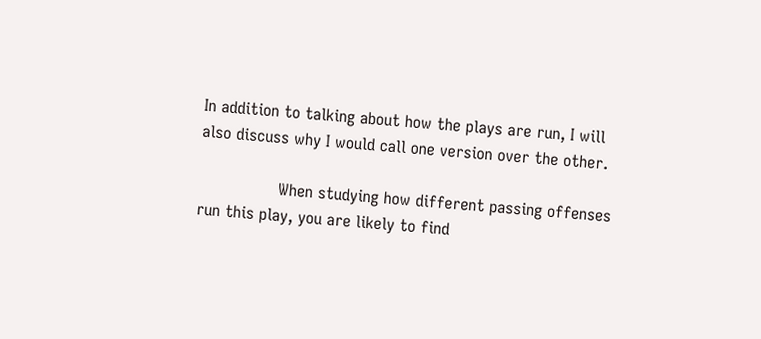In addition to talking about how the plays are run, I will also discuss why I would call one version over the other.

                When studying how different passing offenses run this play, you are likely to find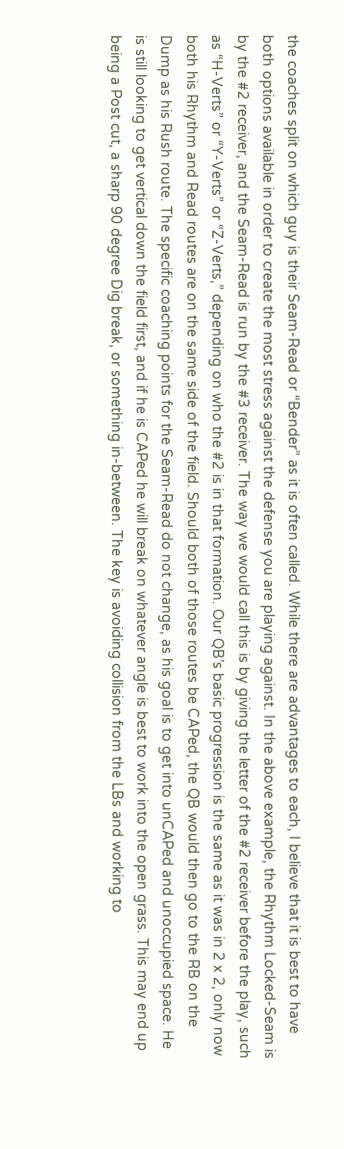the coaches split on which guy is their Seam-Read or “Bender” as it is often called. While there are advantages to each, I believe that it is best to have both options available in order to create the most stress against the defense you are playing against. In the above example, the Rhythm Locked-Seam is by the #2 receiver, and the Seam-Read is run by the #3 receiver. The way we would call this is by giving the letter of the #2 receiver before the play, such as “H-Verts” or “Y-Verts” or “Z-Verts,” depending on who the #2 is in that formation. Our QB’s basic progression is the same as it was in 2 x 2, only now both his Rhythm and Read routes are on the same side of the field. Should both of those routes be CAPed, the QB would then go to the RB on the Dump as his Rush route. The specific coaching points for the Seam-Read do not change, as his goal is to get into unCAPed and unoccupied space. He is still looking to get vertical down the field first, and if he is CAPed he will break on whatever angle is best to work into the open grass. This may end up being a Post cut, a sharp 90 degree Dig break, or something in-between. The key is avoiding collision from the LBs and working to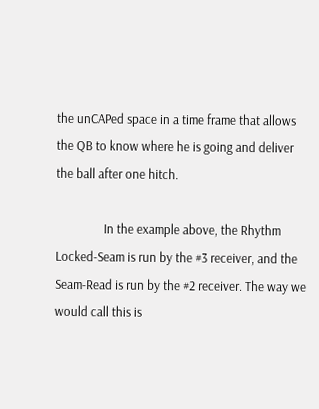the unCAPed space in a time frame that allows the QB to know where he is going and deliver the ball after one hitch.

                In the example above, the Rhythm Locked-Seam is run by the #3 receiver, and the Seam-Read is run by the #2 receiver. The way we would call this is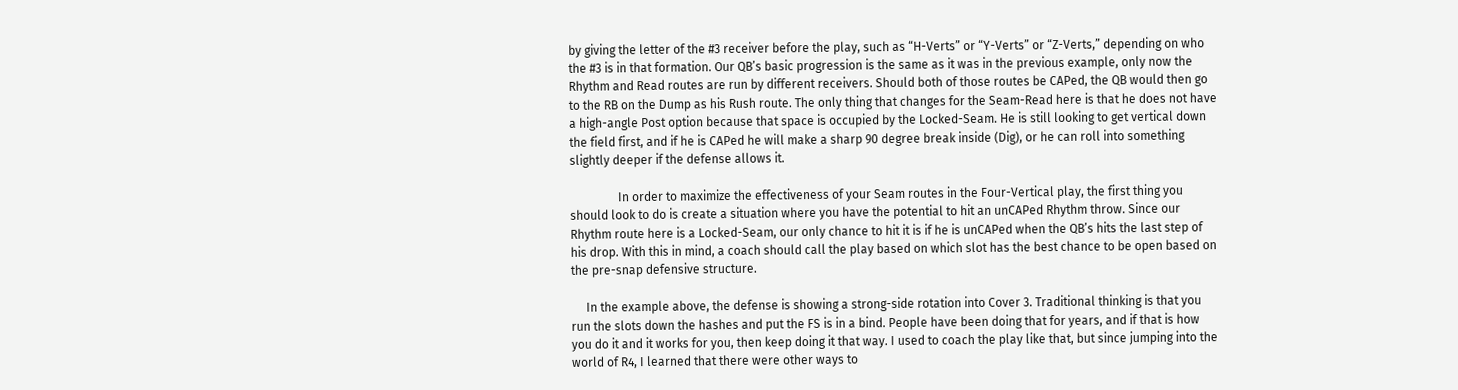by giving the letter of the #3 receiver before the play, such as “H-Verts” or “Y-Verts” or “Z-Verts,” depending on who the #3 is in that formation. Our QB’s basic progression is the same as it was in the previous example, only now the Rhythm and Read routes are run by different receivers. Should both of those routes be CAPed, the QB would then go to the RB on the Dump as his Rush route. The only thing that changes for the Seam-Read here is that he does not have a high-angle Post option because that space is occupied by the Locked-Seam. He is still looking to get vertical down the field first, and if he is CAPed he will make a sharp 90 degree break inside (Dig), or he can roll into something slightly deeper if the defense allows it.

                In order to maximize the effectiveness of your Seam routes in the Four-Vertical play, the first thing you should look to do is create a situation where you have the potential to hit an unCAPed Rhythm throw. Since our Rhythm route here is a Locked-Seam, our only chance to hit it is if he is unCAPed when the QB’s hits the last step of his drop. With this in mind, a coach should call the play based on which slot has the best chance to be open based on the pre-snap defensive structure.

     In the example above, the defense is showing a strong-side rotation into Cover 3. Traditional thinking is that you run the slots down the hashes and put the FS is in a bind. People have been doing that for years, and if that is how you do it and it works for you, then keep doing it that way. I used to coach the play like that, but since jumping into the world of R4, I learned that there were other ways to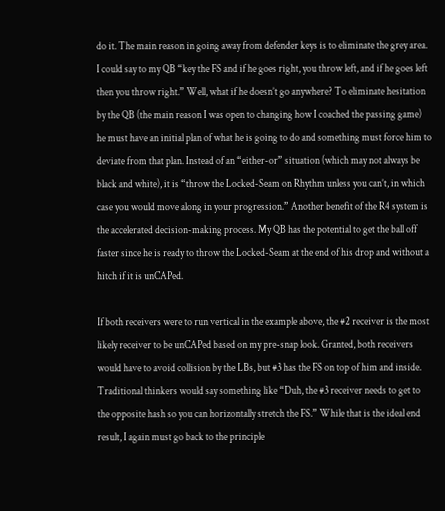do it. The main reason in going away from defender keys is to eliminate the grey area. I could say to my QB “key the FS and if he goes right, you throw left, and if he goes left then you throw right.” Well, what if he doesn’t go anywhere? To eliminate hesitation by the QB (the main reason I was open to changing how I coached the passing game) he must have an initial plan of what he is going to do and something must force him to deviate from that plan. Instead of an “either-or” situation (which may not always be black and white), it is “throw the Locked-Seam on Rhythm unless you can’t, in which case you would move along in your progression.” Another benefit of the R4 system is the accelerated decision-making process. My QB has the potential to get the ball off faster since he is ready to throw the Locked-Seam at the end of his drop and without a hitch if it is unCAPed.

If both receivers were to run vertical in the example above, the #2 receiver is the most likely receiver to be unCAPed based on my pre-snap look. Granted, both receivers would have to avoid collision by the LBs, but #3 has the FS on top of him and inside. Traditional thinkers would say something like “Duh, the #3 receiver needs to get to the opposite hash so you can horizontally stretch the FS.” While that is the ideal end result, I again must go back to the principle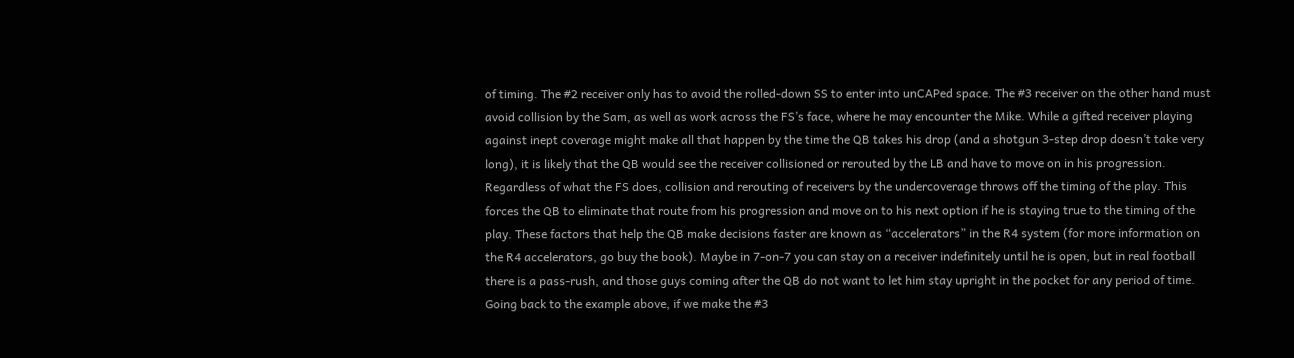of timing. The #2 receiver only has to avoid the rolled-down SS to enter into unCAPed space. The #3 receiver on the other hand must avoid collision by the Sam, as well as work across the FS’s face, where he may encounter the Mike. While a gifted receiver playing against inept coverage might make all that happen by the time the QB takes his drop (and a shotgun 3-step drop doesn’t take very long), it is likely that the QB would see the receiver collisioned or rerouted by the LB and have to move on in his progression. Regardless of what the FS does, collision and rerouting of receivers by the undercoverage throws off the timing of the play. This forces the QB to eliminate that route from his progression and move on to his next option if he is staying true to the timing of the play. These factors that help the QB make decisions faster are known as “accelerators” in the R4 system (for more information on the R4 accelerators, go buy the book). Maybe in 7-on-7 you can stay on a receiver indefinitely until he is open, but in real football there is a pass-rush, and those guys coming after the QB do not want to let him stay upright in the pocket for any period of time. Going back to the example above, if we make the #3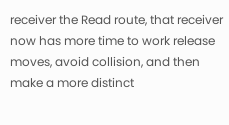receiver the Read route, that receiver now has more time to work release moves, avoid collision, and then make a more distinct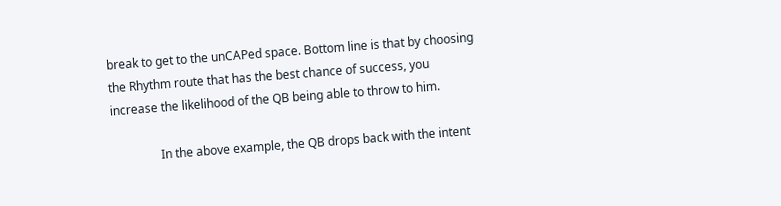break to get to the unCAPed space. Bottom line is that by choosing the Rhythm route that has the best chance of success, you increase the likelihood of the QB being able to throw to him.

                In the above example, the QB drops back with the intent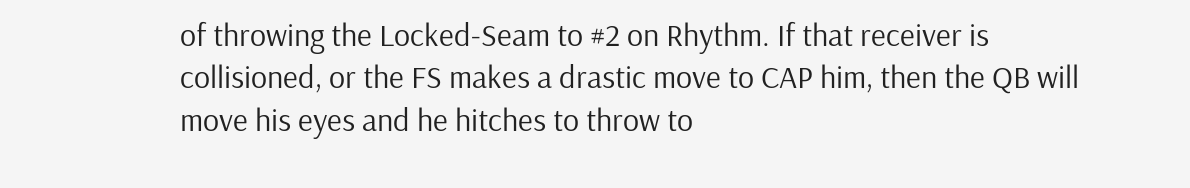of throwing the Locked-Seam to #2 on Rhythm. If that receiver is collisioned, or the FS makes a drastic move to CAP him, then the QB will move his eyes and he hitches to throw to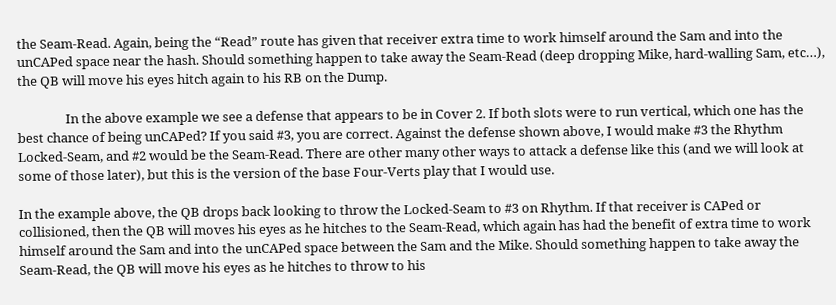the Seam-Read. Again, being the “Read” route has given that receiver extra time to work himself around the Sam and into the unCAPed space near the hash. Should something happen to take away the Seam-Read (deep dropping Mike, hard-walling Sam, etc…), the QB will move his eyes hitch again to his RB on the Dump.

                In the above example we see a defense that appears to be in Cover 2. If both slots were to run vertical, which one has the best chance of being unCAPed? If you said #3, you are correct. Against the defense shown above, I would make #3 the Rhythm Locked-Seam, and #2 would be the Seam-Read. There are other many other ways to attack a defense like this (and we will look at some of those later), but this is the version of the base Four-Verts play that I would use.

In the example above, the QB drops back looking to throw the Locked-Seam to #3 on Rhythm. If that receiver is CAPed or collisioned, then the QB will moves his eyes as he hitches to the Seam-Read, which again has had the benefit of extra time to work himself around the Sam and into the unCAPed space between the Sam and the Mike. Should something happen to take away the Seam-Read, the QB will move his eyes as he hitches to throw to his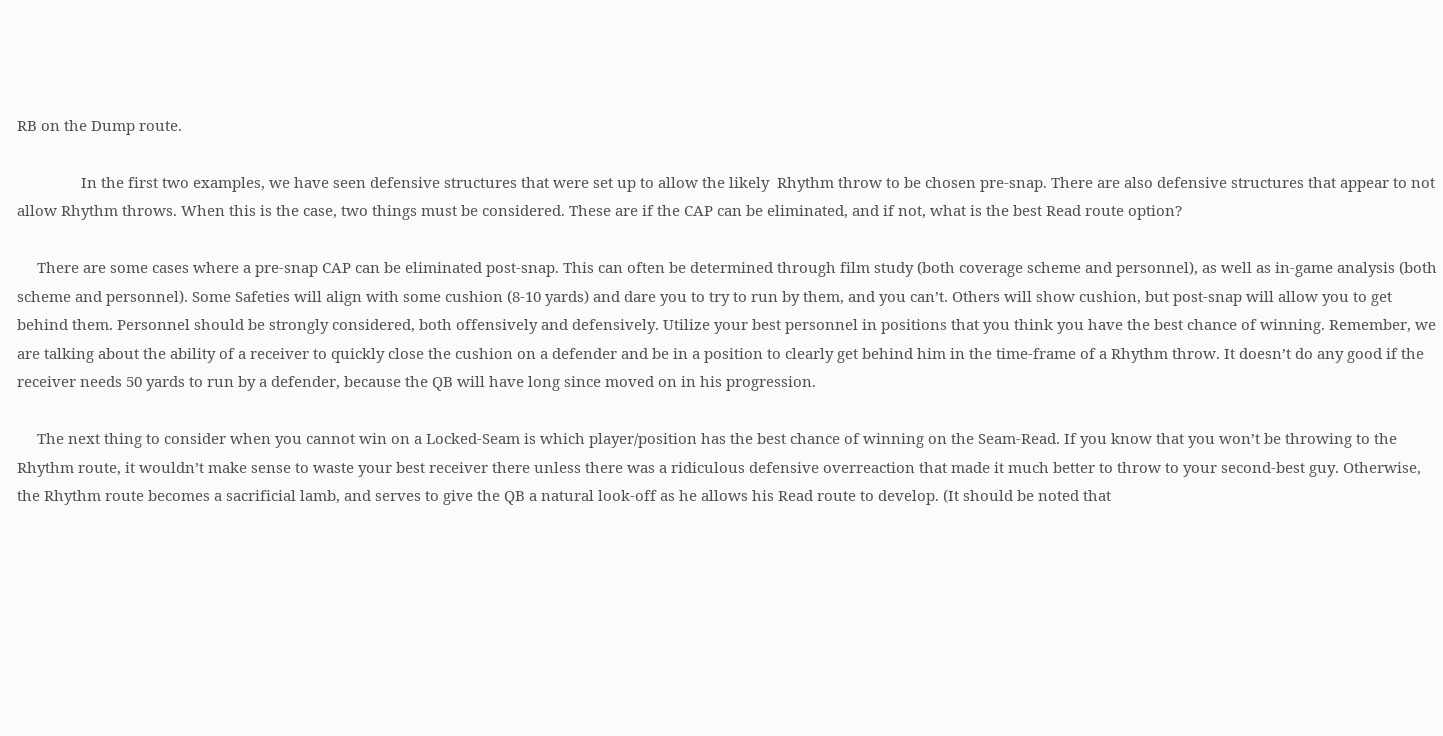RB on the Dump route.

                In the first two examples, we have seen defensive structures that were set up to allow the likely  Rhythm throw to be chosen pre-snap. There are also defensive structures that appear to not allow Rhythm throws. When this is the case, two things must be considered. These are if the CAP can be eliminated, and if not, what is the best Read route option?

     There are some cases where a pre-snap CAP can be eliminated post-snap. This can often be determined through film study (both coverage scheme and personnel), as well as in-game analysis (both scheme and personnel). Some Safeties will align with some cushion (8-10 yards) and dare you to try to run by them, and you can’t. Others will show cushion, but post-snap will allow you to get behind them. Personnel should be strongly considered, both offensively and defensively. Utilize your best personnel in positions that you think you have the best chance of winning. Remember, we are talking about the ability of a receiver to quickly close the cushion on a defender and be in a position to clearly get behind him in the time-frame of a Rhythm throw. It doesn’t do any good if the receiver needs 50 yards to run by a defender, because the QB will have long since moved on in his progression.

     The next thing to consider when you cannot win on a Locked-Seam is which player/position has the best chance of winning on the Seam-Read. If you know that you won’t be throwing to the Rhythm route, it wouldn’t make sense to waste your best receiver there unless there was a ridiculous defensive overreaction that made it much better to throw to your second-best guy. Otherwise, the Rhythm route becomes a sacrificial lamb, and serves to give the QB a natural look-off as he allows his Read route to develop. (It should be noted that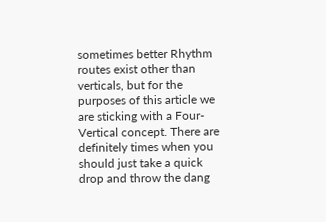sometimes better Rhythm routes exist other than verticals, but for the purposes of this article we are sticking with a Four-Vertical concept. There are definitely times when you should just take a quick drop and throw the dang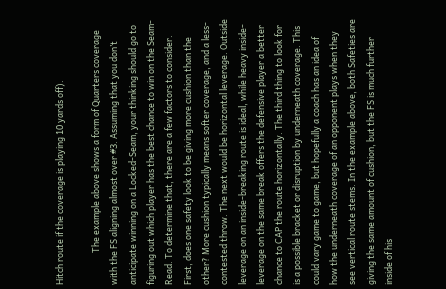Hitch route if the coverage is playing 10 yards off).

                The example above shows a form of Quarters coverage with the FS aligning almost over #3. Assuming that you don’t anticipate winning on a Locked-Seam, your thinking should go to figuring out which player has the best chance to win on the Seam-Read. To determine that, there are a few factors to consider. First, does one safety look to be giving more cushion than the other? More cushion typically means softer coverage, and a less-contested throw. The next would be horizontal leverage. Outside leverage on an inside-breaking route is ideal, while heavy inside-leverage on the same break offers the defensive player a better chance to CAP the route horizontally. The third thing to look for is a possible bracket or disruption by underneath coverage. This could vary game to game, but hopefully a coach has an idea of how the underneath coverage of an opponent plays when they see vertical route stems. In the example above, both Safeties are giving the same amount of cushion, but the FS is much further inside of his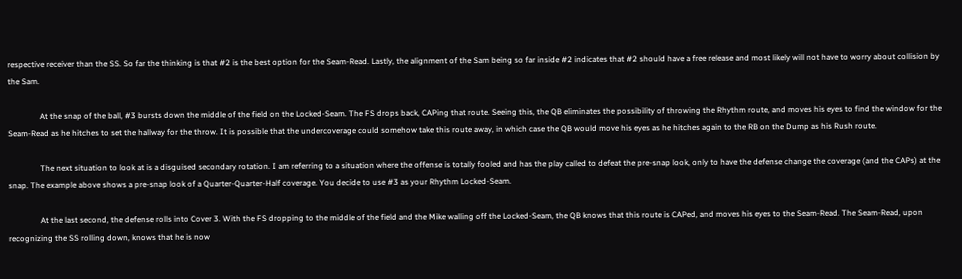respective receiver than the SS. So far the thinking is that #2 is the best option for the Seam-Read. Lastly, the alignment of the Sam being so far inside #2 indicates that #2 should have a free release and most likely will not have to worry about collision by the Sam.

                At the snap of the ball, #3 bursts down the middle of the field on the Locked-Seam. The FS drops back, CAPing that route. Seeing this, the QB eliminates the possibility of throwing the Rhythm route, and moves his eyes to find the window for the Seam-Read as he hitches to set the hallway for the throw. It is possible that the undercoverage could somehow take this route away, in which case the QB would move his eyes as he hitches again to the RB on the Dump as his Rush route.

                The next situation to look at is a disguised secondary rotation. I am referring to a situation where the offense is totally fooled and has the play called to defeat the pre-snap look, only to have the defense change the coverage (and the CAPs) at the snap. The example above shows a pre-snap look of a Quarter-Quarter-Half coverage. You decide to use #3 as your Rhythm Locked-Seam.

                At the last second, the defense rolls into Cover 3. With the FS dropping to the middle of the field and the Mike walling off the Locked-Seam, the QB knows that this route is CAPed, and moves his eyes to the Seam-Read. The Seam-Read, upon recognizing the SS rolling down, knows that he is now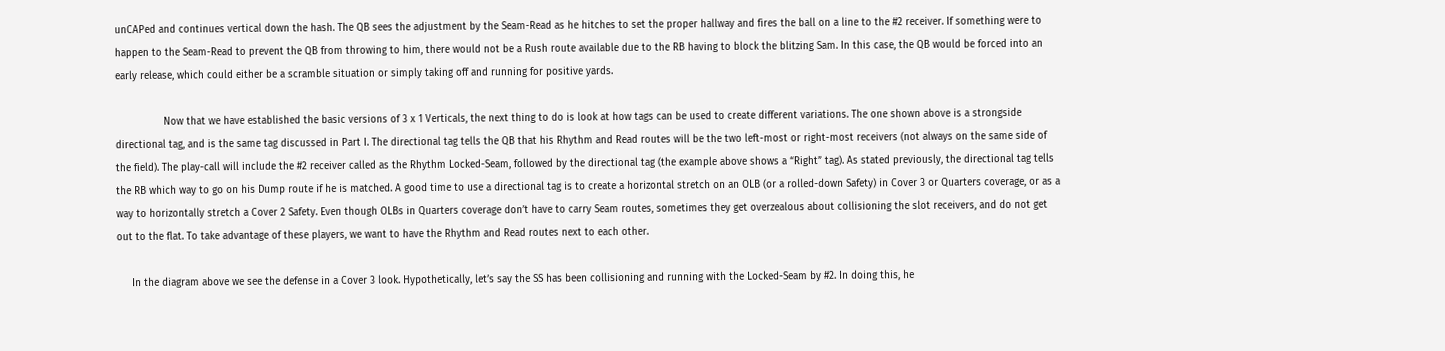unCAPed and continues vertical down the hash. The QB sees the adjustment by the Seam-Read as he hitches to set the proper hallway and fires the ball on a line to the #2 receiver. If something were to happen to the Seam-Read to prevent the QB from throwing to him, there would not be a Rush route available due to the RB having to block the blitzing Sam. In this case, the QB would be forced into an early release, which could either be a scramble situation or simply taking off and running for positive yards.

                Now that we have established the basic versions of 3 x 1 Verticals, the next thing to do is look at how tags can be used to create different variations. The one shown above is a strongside directional tag, and is the same tag discussed in Part I. The directional tag tells the QB that his Rhythm and Read routes will be the two left-most or right-most receivers (not always on the same side of the field). The play-call will include the #2 receiver called as the Rhythm Locked-Seam, followed by the directional tag (the example above shows a “Right” tag). As stated previously, the directional tag tells the RB which way to go on his Dump route if he is matched. A good time to use a directional tag is to create a horizontal stretch on an OLB (or a rolled-down Safety) in Cover 3 or Quarters coverage, or as a way to horizontally stretch a Cover 2 Safety. Even though OLBs in Quarters coverage don’t have to carry Seam routes, sometimes they get overzealous about collisioning the slot receivers, and do not get out to the flat. To take advantage of these players, we want to have the Rhythm and Read routes next to each other.

     In the diagram above we see the defense in a Cover 3 look. Hypothetically, let’s say the SS has been collisioning and running with the Locked-Seam by #2. In doing this, he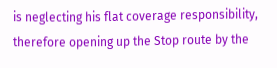is neglecting his flat coverage responsibility, therefore opening up the Stop route by the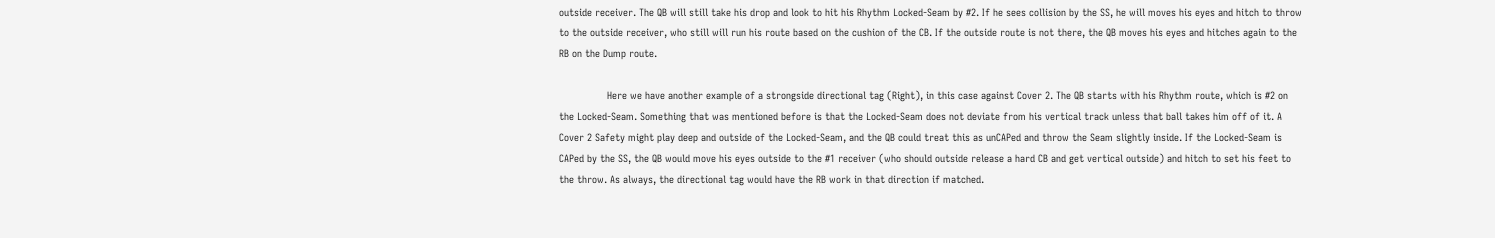outside receiver. The QB will still take his drop and look to hit his Rhythm Locked-Seam by #2. If he sees collision by the SS, he will moves his eyes and hitch to throw to the outside receiver, who still will run his route based on the cushion of the CB. If the outside route is not there, the QB moves his eyes and hitches again to the RB on the Dump route.

                Here we have another example of a strongside directional tag (Right), in this case against Cover 2. The QB starts with his Rhythm route, which is #2 on the Locked-Seam. Something that was mentioned before is that the Locked-Seam does not deviate from his vertical track unless that ball takes him off of it. A Cover 2 Safety might play deep and outside of the Locked-Seam, and the QB could treat this as unCAPed and throw the Seam slightly inside. If the Locked-Seam is CAPed by the SS, the QB would move his eyes outside to the #1 receiver (who should outside release a hard CB and get vertical outside) and hitch to set his feet to the throw. As always, the directional tag would have the RB work in that direction if matched.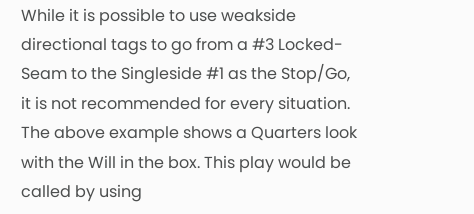While it is possible to use weakside directional tags to go from a #3 Locked-Seam to the Singleside #1 as the Stop/Go, it is not recommended for every situation. The above example shows a Quarters look with the Will in the box. This play would be called by using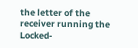the letter of the receiver running the Locked-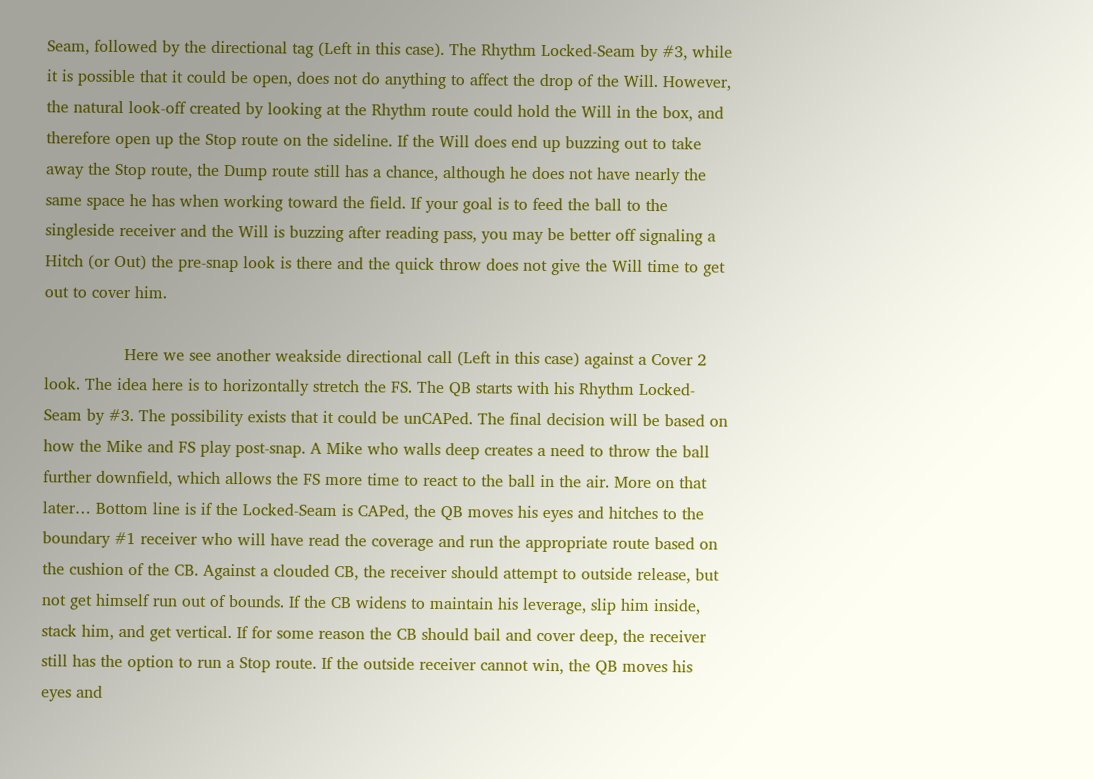Seam, followed by the directional tag (Left in this case). The Rhythm Locked-Seam by #3, while it is possible that it could be open, does not do anything to affect the drop of the Will. However, the natural look-off created by looking at the Rhythm route could hold the Will in the box, and therefore open up the Stop route on the sideline. If the Will does end up buzzing out to take away the Stop route, the Dump route still has a chance, although he does not have nearly the same space he has when working toward the field. If your goal is to feed the ball to the singleside receiver and the Will is buzzing after reading pass, you may be better off signaling a Hitch (or Out) the pre-snap look is there and the quick throw does not give the Will time to get out to cover him.

                Here we see another weakside directional call (Left in this case) against a Cover 2 look. The idea here is to horizontally stretch the FS. The QB starts with his Rhythm Locked-Seam by #3. The possibility exists that it could be unCAPed. The final decision will be based on how the Mike and FS play post-snap. A Mike who walls deep creates a need to throw the ball further downfield, which allows the FS more time to react to the ball in the air. More on that later… Bottom line is if the Locked-Seam is CAPed, the QB moves his eyes and hitches to the boundary #1 receiver who will have read the coverage and run the appropriate route based on the cushion of the CB. Against a clouded CB, the receiver should attempt to outside release, but not get himself run out of bounds. If the CB widens to maintain his leverage, slip him inside, stack him, and get vertical. If for some reason the CB should bail and cover deep, the receiver still has the option to run a Stop route. If the outside receiver cannot win, the QB moves his eyes and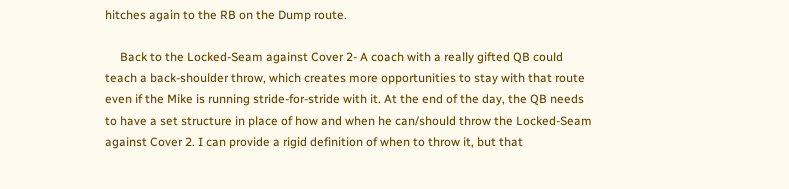hitches again to the RB on the Dump route.

     Back to the Locked-Seam against Cover 2- A coach with a really gifted QB could teach a back-shoulder throw, which creates more opportunities to stay with that route even if the Mike is running stride-for-stride with it. At the end of the day, the QB needs to have a set structure in place of how and when he can/should throw the Locked-Seam against Cover 2. I can provide a rigid definition of when to throw it, but that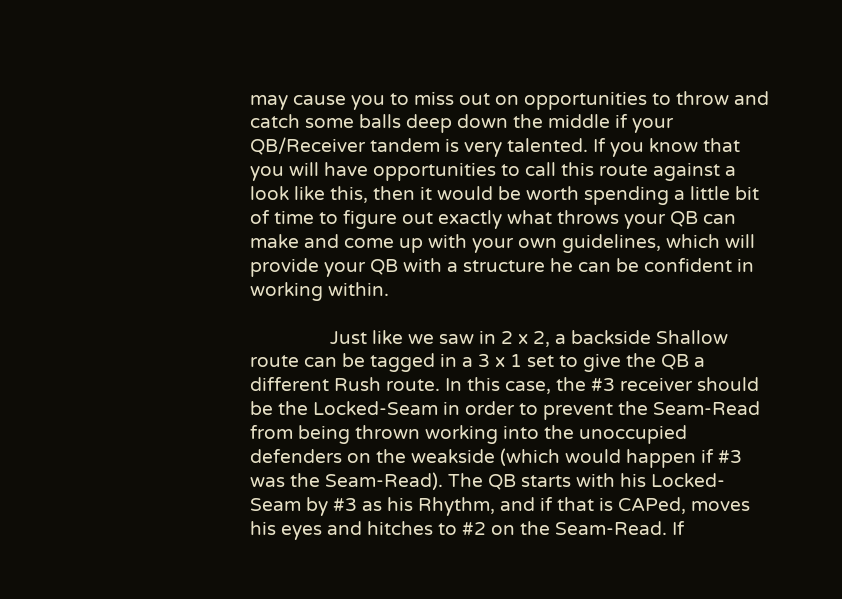may cause you to miss out on opportunities to throw and catch some balls deep down the middle if your QB/Receiver tandem is very talented. If you know that you will have opportunities to call this route against a look like this, then it would be worth spending a little bit of time to figure out exactly what throws your QB can make and come up with your own guidelines, which will provide your QB with a structure he can be confident in working within.

                Just like we saw in 2 x 2, a backside Shallow route can be tagged in a 3 x 1 set to give the QB a different Rush route. In this case, the #3 receiver should be the Locked-Seam in order to prevent the Seam-Read from being thrown working into the unoccupied defenders on the weakside (which would happen if #3 was the Seam-Read). The QB starts with his Locked-Seam by #3 as his Rhythm, and if that is CAPed, moves his eyes and hitches to #2 on the Seam-Read. If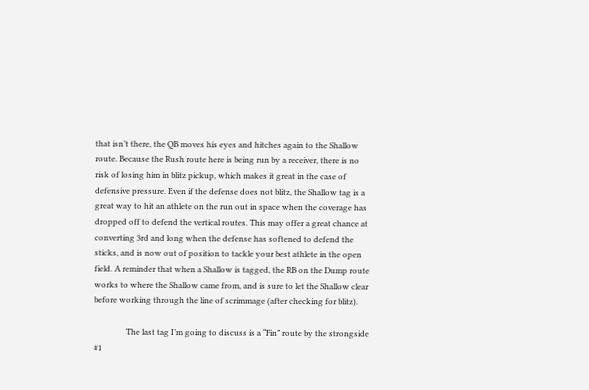that isn’t there, the QB moves his eyes and hitches again to the Shallow route. Because the Rush route here is being run by a receiver, there is no risk of losing him in blitz pickup, which makes it great in the case of defensive pressure. Even if the defense does not blitz, the Shallow tag is a great way to hit an athlete on the run out in space when the coverage has dropped off to defend the vertical routes. This may offer a great chance at converting 3rd and long when the defense has softened to defend the sticks, and is now out of position to tackle your best athlete in the open field. A reminder that when a Shallow is tagged, the RB on the Dump route works to where the Shallow came from, and is sure to let the Shallow clear before working through the line of scrimmage (after checking for blitz).

                The last tag I’m going to discuss is a “Fin” route by the strongside #1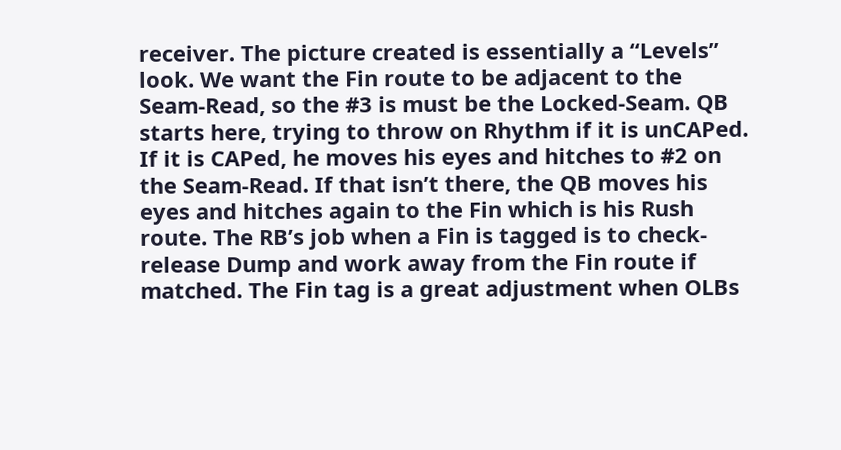receiver. The picture created is essentially a “Levels” look. We want the Fin route to be adjacent to the Seam-Read, so the #3 is must be the Locked-Seam. QB starts here, trying to throw on Rhythm if it is unCAPed. If it is CAPed, he moves his eyes and hitches to #2 on the Seam-Read. If that isn’t there, the QB moves his eyes and hitches again to the Fin which is his Rush route. The RB’s job when a Fin is tagged is to check-release Dump and work away from the Fin route if matched. The Fin tag is a great adjustment when OLBs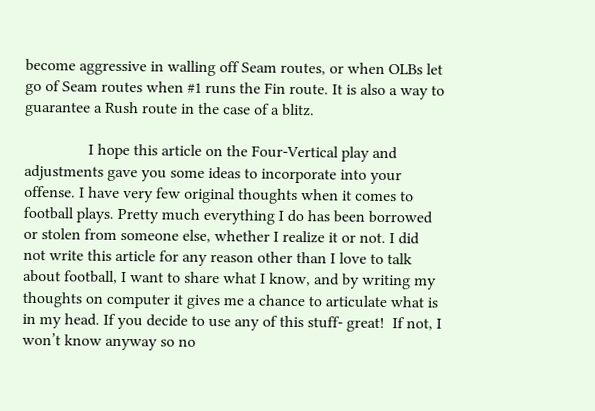become aggressive in walling off Seam routes, or when OLBs let go of Seam routes when #1 runs the Fin route. It is also a way to guarantee a Rush route in the case of a blitz.

                I hope this article on the Four-Vertical play and adjustments gave you some ideas to incorporate into your offense. I have very few original thoughts when it comes to football plays. Pretty much everything I do has been borrowed or stolen from someone else, whether I realize it or not. I did not write this article for any reason other than I love to talk about football, I want to share what I know, and by writing my thoughts on computer it gives me a chance to articulate what is in my head. If you decide to use any of this stuff- great!  If not, I won’t know anyway so no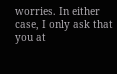worries. In either case, I only ask that you at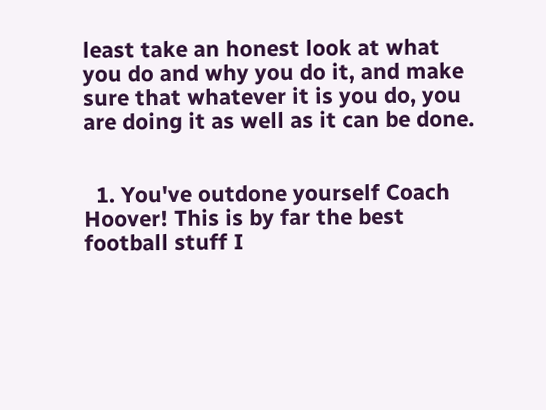least take an honest look at what you do and why you do it, and make sure that whatever it is you do, you are doing it as well as it can be done.


  1. You've outdone yourself Coach Hoover! This is by far the best football stuff I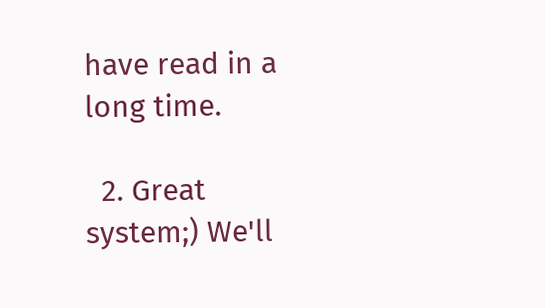have read in a long time.

  2. Great system;) We'll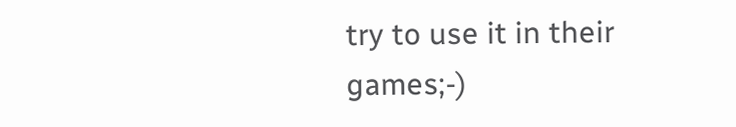try to use it in their games;-)